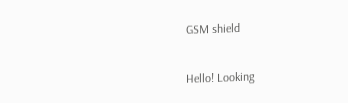GSM shield

Hello! Looking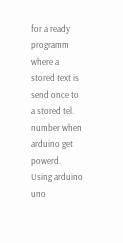for a ready programm where a stored text is send once to a stored tel. number when arduino get powerd. Using arduino uno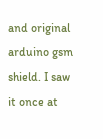and original arduino gsm shield. I saw it once at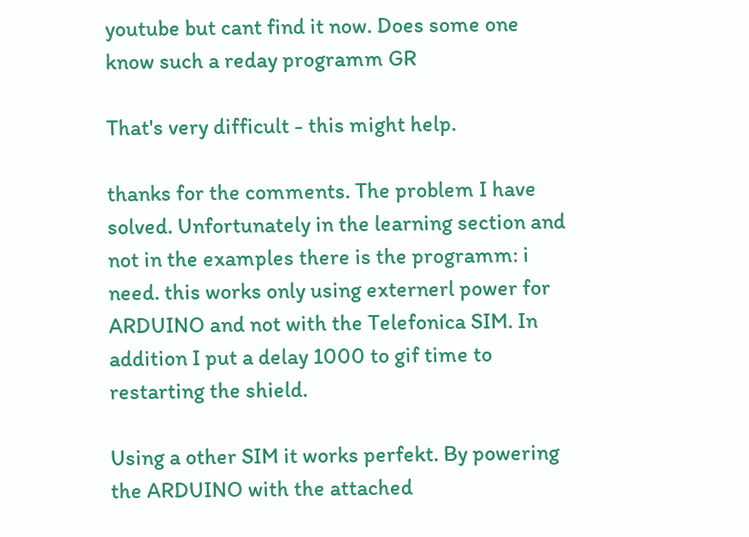youtube but cant find it now. Does some one know such a reday programm GR

That's very difficult - this might help.

thanks for the comments. The problem I have solved. Unfortunately in the learning section and not in the examples there is the programm: i need. this works only using externerl power for ARDUINO and not with the Telefonica SIM. In addition I put a delay 1000 to gif time to restarting the shield.

Using a other SIM it works perfekt. By powering the ARDUINO with the attached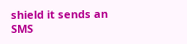shield it sends an SMS